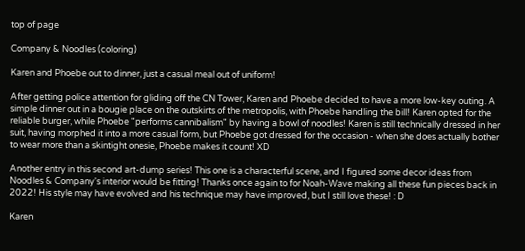top of page

Company & Noodles (coloring)

Karen and Phoebe out to dinner, just a casual meal out of uniform!

After getting police attention for gliding off the CN Tower, Karen and Phoebe decided to have a more low-key outing. A simple dinner out in a bougie place on the outskirts of the metropolis, with Phoebe handling the bill! Karen opted for the reliable burger, while Phoebe "performs cannibalism" by having a bowl of noodles! Karen is still technically dressed in her suit, having morphed it into a more casual form, but Phoebe got dressed for the occasion - when she does actually bother to wear more than a skintight onesie, Phoebe makes it count! XD

Another entry in this second art-dump series! This one is a characterful scene, and I figured some decor ideas from Noodles & Company's interior would be fitting! Thanks once again to for Noah-Wave making all these fun pieces back in 2022! His style may have evolved and his technique may have improved, but I still love these! : D

Karen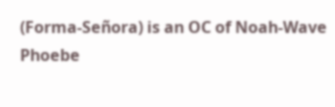(Forma-Señora) is an OC of Noah-Wave
Phoebe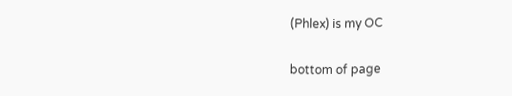(Phlex) is my OC

bottom of page